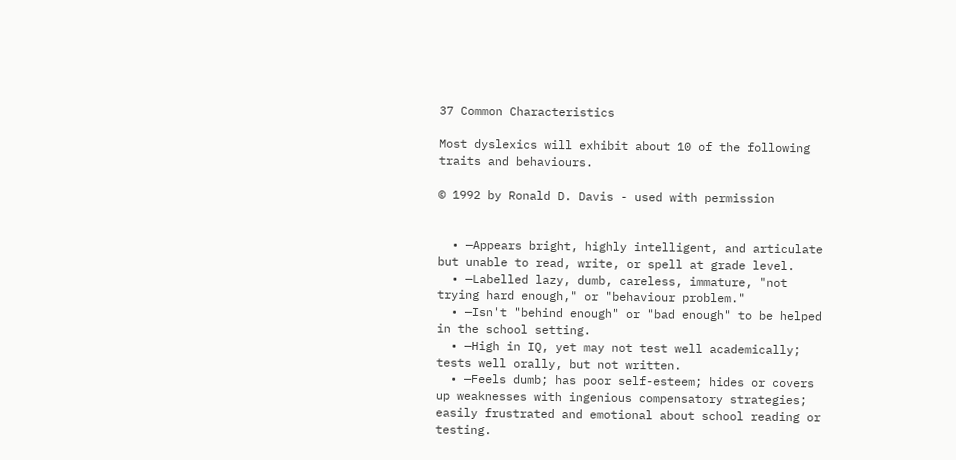37 Common Characteristics

Most dyslexics will exhibit about 10 of the following traits and behaviours.

© 1992 by Ronald D. Davis - used with permission


  • —Appears bright, highly intelligent, and articulate but unable to read, write, or spell at grade level.
  • —Labelled lazy, dumb, careless, immature, "not trying hard enough," or "behaviour problem."
  • —Isn't "behind enough" or "bad enough" to be helped in the school setting.
  • —High in IQ, yet may not test well academically; tests well orally, but not written.
  • —Feels dumb; has poor self-esteem; hides or covers up weaknesses with ingenious compensatory strategies; easily frustrated and emotional about school reading or testing.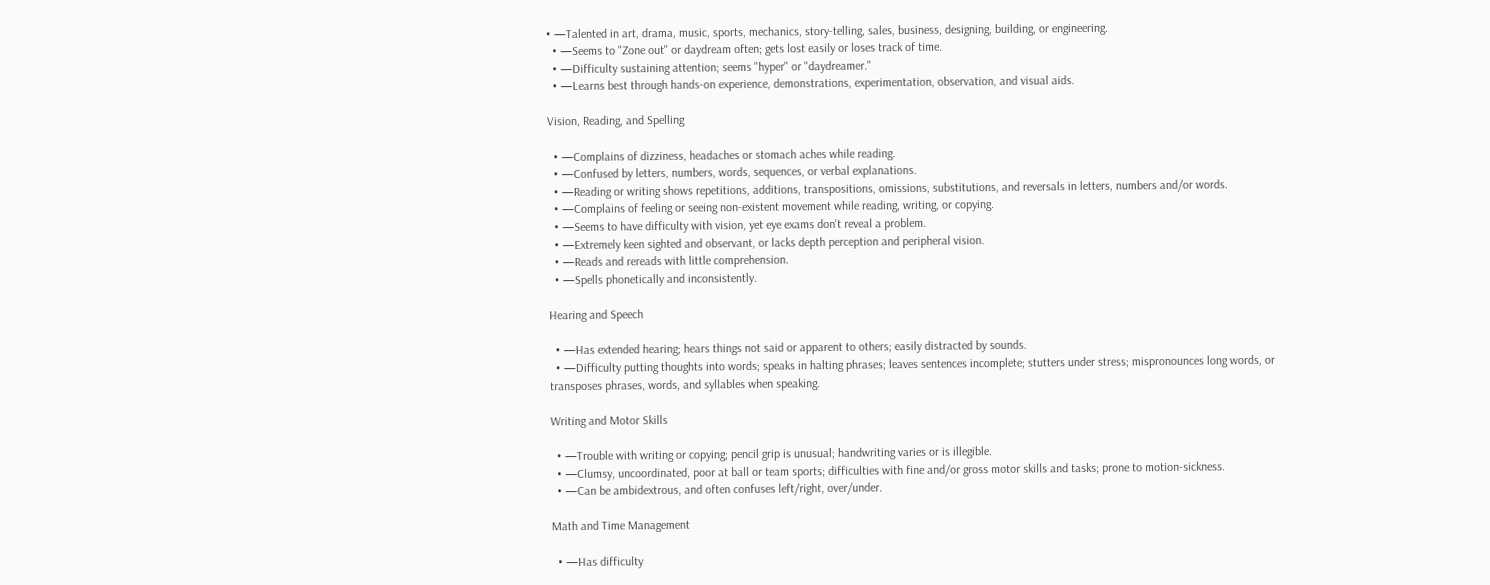• —Talented in art, drama, music, sports, mechanics, story-telling, sales, business, designing, building, or engineering.
  • —Seems to "Zone out" or daydream often; gets lost easily or loses track of time.
  • —Difficulty sustaining attention; seems "hyper" or "daydreamer."
  • —Learns best through hands-on experience, demonstrations, experimentation, observation, and visual aids.

Vision, Reading, and Spelling

  • —Complains of dizziness, headaches or stomach aches while reading.
  • —Confused by letters, numbers, words, sequences, or verbal explanations.
  • —Reading or writing shows repetitions, additions, transpositions, omissions, substitutions, and reversals in letters, numbers and/or words.
  • —Complains of feeling or seeing non-existent movement while reading, writing, or copying.
  • —Seems to have difficulty with vision, yet eye exams don't reveal a problem.
  • —Extremely keen sighted and observant, or lacks depth perception and peripheral vision.
  • —Reads and rereads with little comprehension.
  • —Spells phonetically and inconsistently.

Hearing and Speech

  • —Has extended hearing; hears things not said or apparent to others; easily distracted by sounds.
  • —Difficulty putting thoughts into words; speaks in halting phrases; leaves sentences incomplete; stutters under stress; mispronounces long words, or transposes phrases, words, and syllables when speaking.

Writing and Motor Skills

  • —Trouble with writing or copying; pencil grip is unusual; handwriting varies or is illegible.
  • —Clumsy, uncoordinated, poor at ball or team sports; difficulties with fine and/or gross motor skills and tasks; prone to motion-sickness.
  • —Can be ambidextrous, and often confuses left/right, over/under.

Math and Time Management

  • —Has difficulty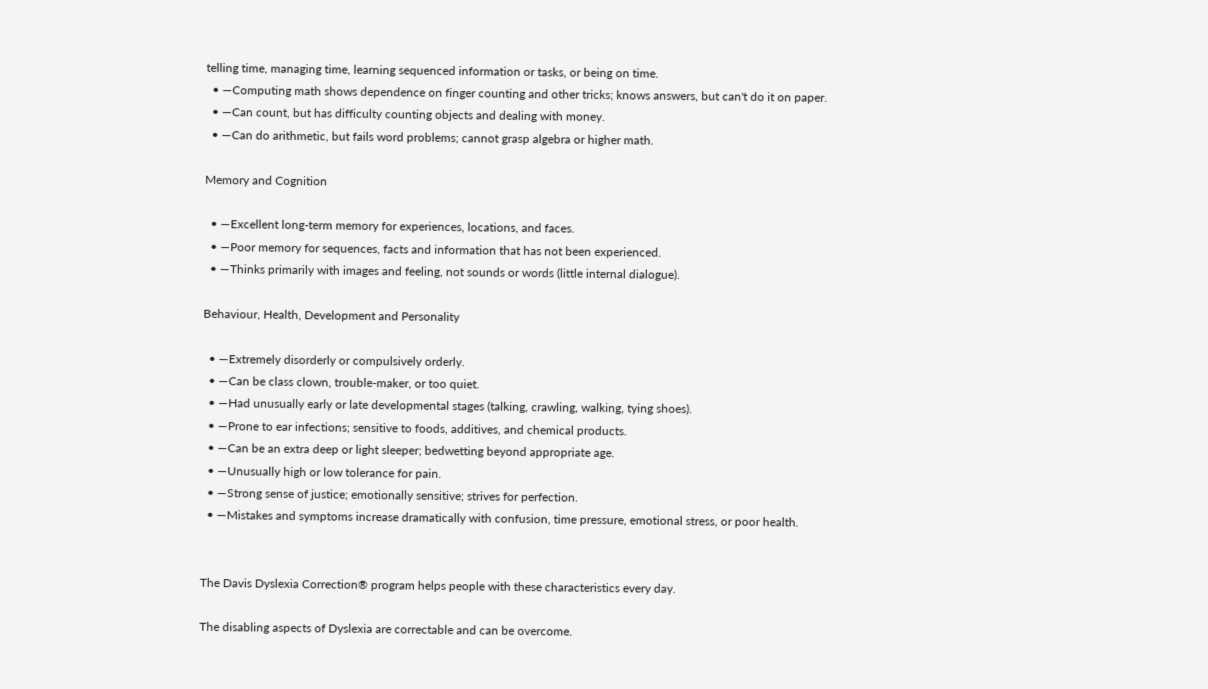telling time, managing time, learning sequenced information or tasks, or being on time.
  • —Computing math shows dependence on finger counting and other tricks; knows answers, but can't do it on paper.
  • —Can count, but has difficulty counting objects and dealing with money.
  • —Can do arithmetic, but fails word problems; cannot grasp algebra or higher math.

Memory and Cognition

  • —Excellent long-term memory for experiences, locations, and faces.
  • —Poor memory for sequences, facts and information that has not been experienced.
  • —Thinks primarily with images and feeling, not sounds or words (little internal dialogue).

Behaviour, Health, Development and Personality

  • —Extremely disorderly or compulsively orderly.
  • —Can be class clown, trouble-maker, or too quiet.
  • —Had unusually early or late developmental stages (talking, crawling, walking, tying shoes).
  • —Prone to ear infections; sensitive to foods, additives, and chemical products.
  • —Can be an extra deep or light sleeper; bedwetting beyond appropriate age.
  • —Unusually high or low tolerance for pain.
  • —Strong sense of justice; emotionally sensitive; strives for perfection.
  • —Mistakes and symptoms increase dramatically with confusion, time pressure, emotional stress, or poor health.


The Davis Dyslexia Correction® program helps people with these characteristics every day.

The disabling aspects of Dyslexia are correctable and can be overcome.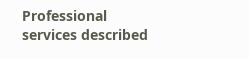Professional services described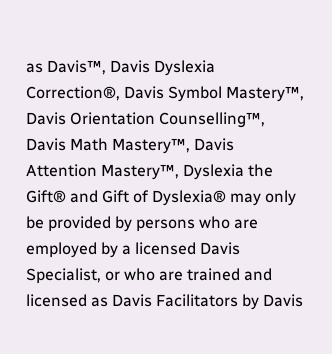as Davis™, Davis Dyslexia Correction®, Davis Symbol Mastery™, Davis Orientation Counselling™, Davis Math Mastery™, Davis Attention Mastery™, Dyslexia the Gift® and Gift of Dyslexia® may only be provided by persons who are employed by a licensed Davis Specialist, or who are trained and licensed as Davis Facilitators by Davis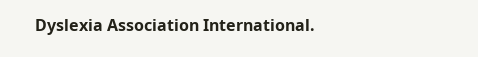Dyslexia Association International.